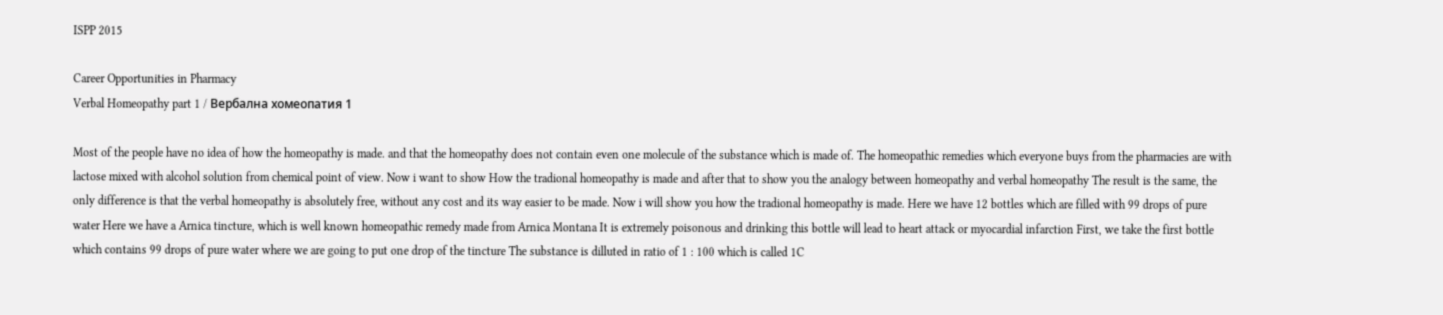ISPP 2015

Career Opportunities in Pharmacy
Verbal Homeopathy part 1 / Вербална хомеопатия 1

Most of the people have no idea of how the homeopathy is made. and that the homeopathy does not contain even one molecule of the substance which is made of. The homeopathic remedies which everyone buys from the pharmacies are with lactose mixed with alcohol solution from chemical point of view. Now i want to show How the tradional homeopathy is made and after that to show you the analogy between homeopathy and verbal homeopathy The result is the same, the only difference is that the verbal homeopathy is absolutely free, without any cost and its way easier to be made. Now i will show you how the tradional homeopathy is made. Here we have 12 bottles which are filled with 99 drops of pure water Here we have a Arnica tincture, which is well known homeopathic remedy made from Arnica Montana It is extremely poisonous and drinking this bottle will lead to heart attack or myocardial infarction First, we take the first bottle which contains 99 drops of pure water where we are going to put one drop of the tincture The substance is dilluted in ratio of 1 : 100 which is called 1C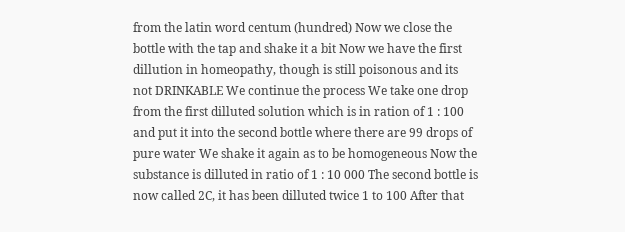from the latin word centum (hundred) Now we close the bottle with the tap and shake it a bit Now we have the first dillution in homeopathy, though is still poisonous and its not DRINKABLE We continue the process We take one drop from the first dilluted solution which is in ration of 1 : 100 and put it into the second bottle where there are 99 drops of pure water We shake it again as to be homogeneous Now the substance is dilluted in ratio of 1 : 10 000 The second bottle is now called 2C, it has been dilluted twice 1 to 100 After that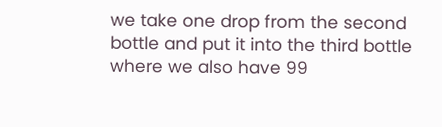we take one drop from the second bottle and put it into the third bottle where we also have 99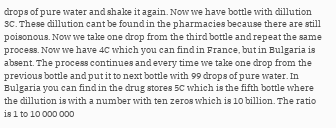drops of pure water and shake it again. Now we have bottle with dillution 3C. These dillution cant be found in the pharmacies because there are still poisonous. Now we take one drop from the third bottle and repeat the same process. Now we have 4C which you can find in France, but in Bulgaria is absent. The process continues and every time we take one drop from the previous bottle and put it to next bottle with 99 drops of pure water. In Bulgaria you can find in the drug stores 5C which is the fifth bottle where the dillution is with a number with ten zeros which is 10 billion. The ratio is 1 to 10 000 000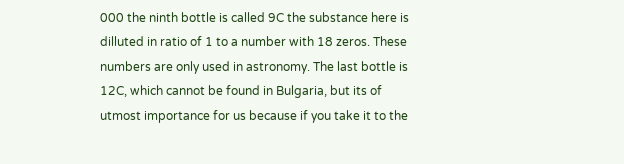000 the ninth bottle is called 9C the substance here is dilluted in ratio of 1 to a number with 18 zeros. These numbers are only used in astronomy. The last bottle is 12C, which cannot be found in Bulgaria, but its of utmost importance for us because if you take it to the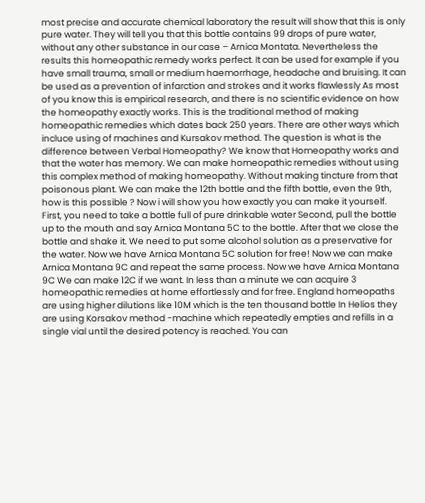most precise and accurate chemical laboratory the result will show that this is only pure water. They will tell you that this bottle contains 99 drops of pure water, without any other substance in our case – Arnica Montata. Nevertheless the results this homeopathic remedy works perfect. It can be used for example if you have small trauma, small or medium haemorrhage, headache and bruising. It can be used as a prevention of infarction and strokes and it works flawlessly As most of you know this is empirical research, and there is no scientific evidence on how the homeopathy exactly works. This is the traditional method of making homeopathic remedies which dates back 250 years. There are other ways which incluce using of machines and Kursakov method. The question is what is the difference between Verbal Homeopathy? We know that Homeopathy works and that the water has memory. We can make homeopathic remedies without using this complex method of making homeopathy. Without making tincture from that poisonous plant. We can make the 12th bottle and the fifth bottle, even the 9th, how is this possible ? Now i will show you how exactly you can make it yourself. First, you need to take a bottle full of pure drinkable water Second, pull the bottle up to the mouth and say Arnica Montana 5C to the bottle. After that we close the bottle and shake it. We need to put some alcohol solution as a preservative for the water. Now we have Arnica Montana 5C solution for free! Now we can make Arnica Montana 9C and repeat the same process. Now we have Arnica Montana 9C We can make 12C if we want. In less than a minute we can acquire 3 homeopathic remedies at home effortlessly and for free. England homeopaths are using higher dilutions like 10M which is the ten thousand bottle In Helios they are using Korsakov method -machine which repeatedly empties and refills in a single vial until the desired potency is reached. You can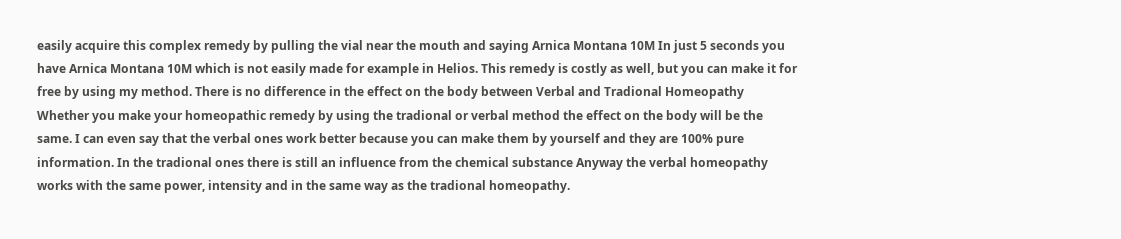easily acquire this complex remedy by pulling the vial near the mouth and saying Arnica Montana 10M In just 5 seconds you have Arnica Montana 10M which is not easily made for example in Helios. This remedy is costly as well, but you can make it for free by using my method. There is no difference in the effect on the body between Verbal and Tradional Homeopathy Whether you make your homeopathic remedy by using the tradional or verbal method the effect on the body will be the same. I can even say that the verbal ones work better because you can make them by yourself and they are 100% pure information. In the tradional ones there is still an influence from the chemical substance Anyway the verbal homeopathy works with the same power, intensity and in the same way as the tradional homeopathy.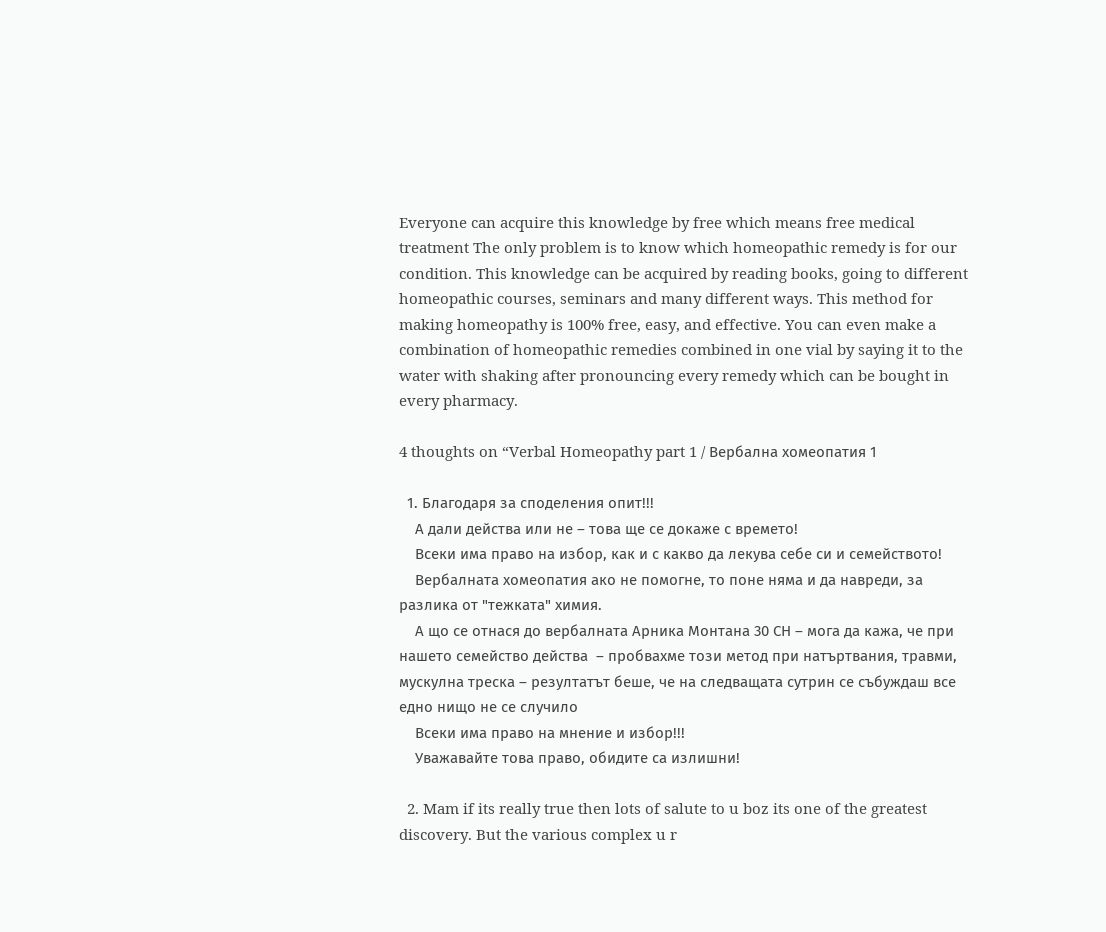Everyone can acquire this knowledge by free which means free medical treatment The only problem is to know which homeopathic remedy is for our condition. This knowledge can be acquired by reading books, going to different homeopathic courses, seminars and many different ways. This method for making homeopathy is 100% free, easy, and effective. You can even make a combination of homeopathic remedies combined in one vial by saying it to the water with shaking after pronouncing every remedy which can be bought in every pharmacy.

4 thoughts on “Verbal Homeopathy part 1 / Вербална хомеопатия 1

  1. Благодаря за споделения опит!!!
    А дали действа или не – това ще се докаже с времето!
    Всеки има право на избор, как и с какво да лекува себе си и семейството!
    Вербалната хомеопатия ако не помогне, то поне няма и да навреди, за разлика от "тежката" химия.
    А що се отнася до вербалната Арника Монтана 30 СН – мога да кажа, че при нашето семейство действа  – пробвахме този метод при натъртвания, травми, мускулна треска – резултатът беше, че на следващата сутрин се събуждаш все едно нищо не се случило
    Всеки има право на мнение и избор!!!
    Уважавайте това право, обидите са излишни!

  2. Mam if its really true then lots of salute to u boz its one of the greatest discovery. But the various complex u r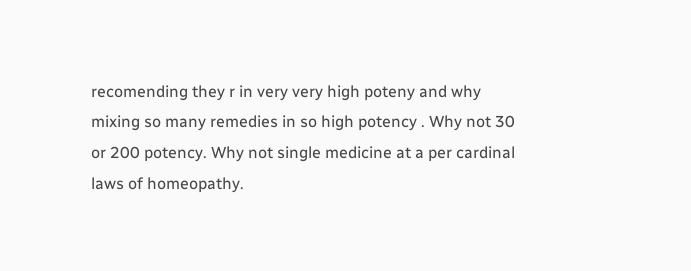recomending they r in very very high poteny and why mixing so many remedies in so high potency . Why not 30 or 200 potency. Why not single medicine at a per cardinal laws of homeopathy.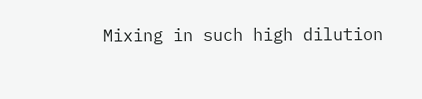Mixing in such high dilution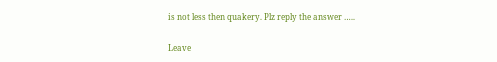is not less then quakery. Plz reply the answer …..

Leave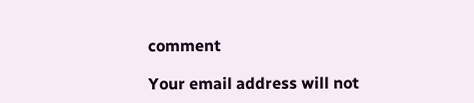comment

Your email address will not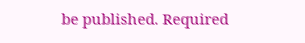be published. Required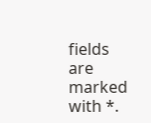fields are marked with *.